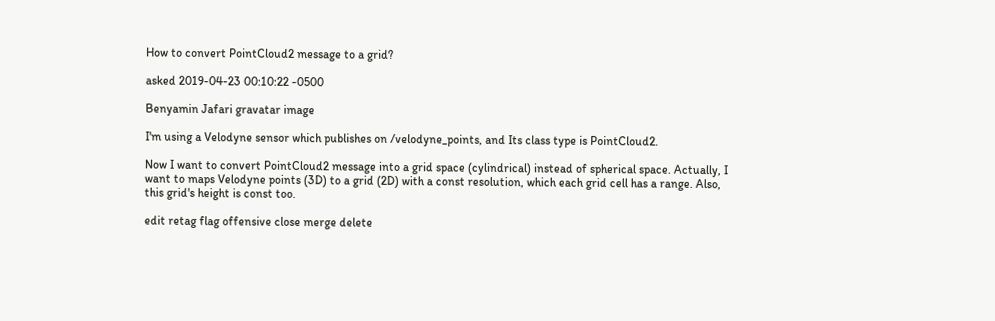How to convert PointCloud2 message to a grid?

asked 2019-04-23 00:10:22 -0500

Benyamin Jafari gravatar image

I'm using a Velodyne sensor which publishes on /velodyne_points, and Its class type is PointCloud2.

Now I want to convert PointCloud2 message into a grid space (cylindrical) instead of spherical space. Actually, I want to maps Velodyne points (3D) to a grid (2D) with a const resolution, which each grid cell has a range. Also, this grid's height is const too.

edit retag flag offensive close merge delete